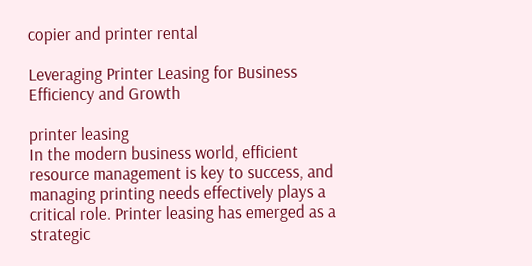copier and printer rental

Leveraging Printer Leasing for Business Efficiency and Growth

printer leasing
In the modern business world, efficient resource management is key to success, and managing printing needs effectively plays a critical role. Printer leasing has emerged as a strategic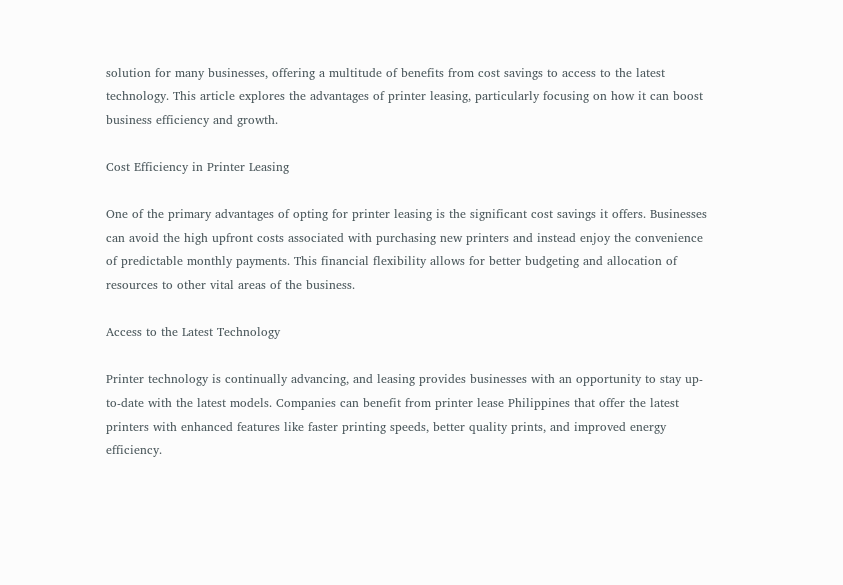solution for many businesses, offering a multitude of benefits from cost savings to access to the latest technology. This article explores the advantages of printer leasing, particularly focusing on how it can boost business efficiency and growth.

Cost Efficiency in Printer Leasing

One of the primary advantages of opting for printer leasing is the significant cost savings it offers. Businesses can avoid the high upfront costs associated with purchasing new printers and instead enjoy the convenience of predictable monthly payments. This financial flexibility allows for better budgeting and allocation of resources to other vital areas of the business.

Access to the Latest Technology

Printer technology is continually advancing, and leasing provides businesses with an opportunity to stay up-to-date with the latest models. Companies can benefit from printer lease Philippines that offer the latest printers with enhanced features like faster printing speeds, better quality prints, and improved energy efficiency.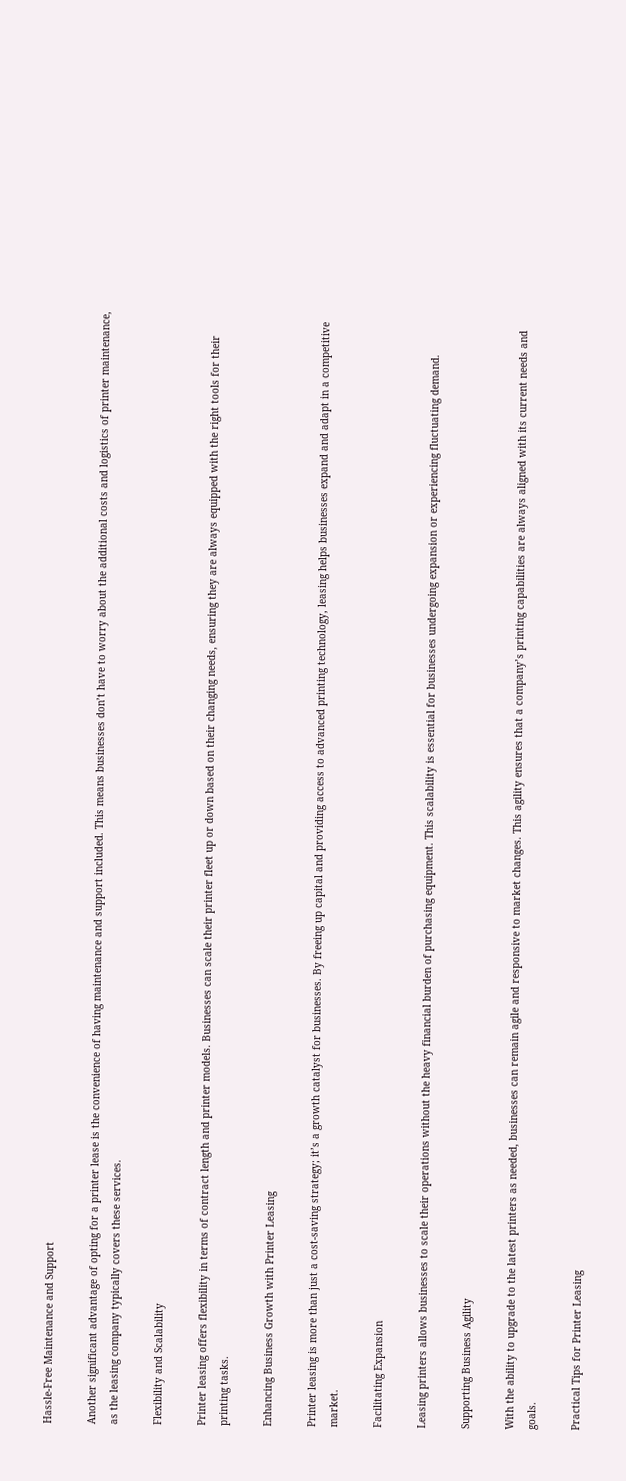Hassle-Free Maintenance and Support

Another significant advantage of opting for a printer lease is the convenience of having maintenance and support included. This means businesses don’t have to worry about the additional costs and logistics of printer maintenance, as the leasing company typically covers these services.

Flexibility and Scalability

Printer leasing offers flexibility in terms of contract length and printer models. Businesses can scale their printer fleet up or down based on their changing needs, ensuring they are always equipped with the right tools for their printing tasks.

Enhancing Business Growth with Printer Leasing

Printer leasing is more than just a cost-saving strategy; it’s a growth catalyst for businesses. By freeing up capital and providing access to advanced printing technology, leasing helps businesses expand and adapt in a competitive market.

Facilitating Expansion

Leasing printers allows businesses to scale their operations without the heavy financial burden of purchasing equipment. This scalability is essential for businesses undergoing expansion or experiencing fluctuating demand.

Supporting Business Agility

With the ability to upgrade to the latest printers as needed, businesses can remain agile and responsive to market changes. This agility ensures that a company’s printing capabilities are always aligned with its current needs and goals.

Practical Tips for Printer Leasing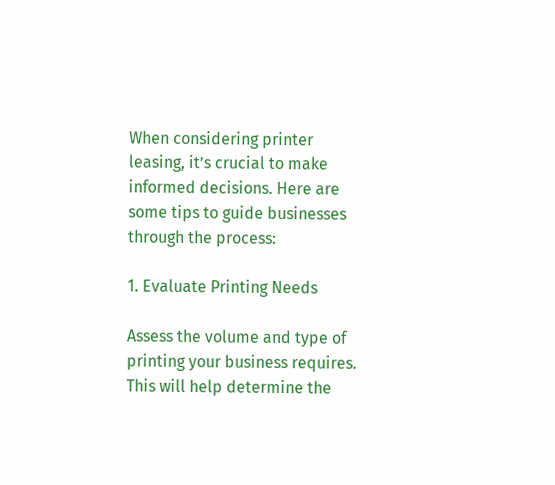When considering printer leasing, it’s crucial to make informed decisions. Here are some tips to guide businesses through the process:

1. Evaluate Printing Needs

Assess the volume and type of printing your business requires. This will help determine the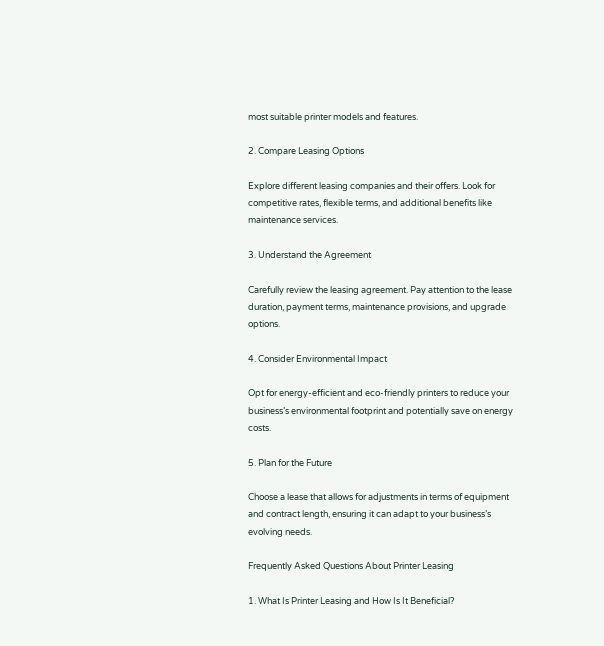most suitable printer models and features.

2. Compare Leasing Options

Explore different leasing companies and their offers. Look for competitive rates, flexible terms, and additional benefits like maintenance services.

3. Understand the Agreement

Carefully review the leasing agreement. Pay attention to the lease duration, payment terms, maintenance provisions, and upgrade options.

4. Consider Environmental Impact

Opt for energy-efficient and eco-friendly printers to reduce your business’s environmental footprint and potentially save on energy costs.

5. Plan for the Future

Choose a lease that allows for adjustments in terms of equipment and contract length, ensuring it can adapt to your business’s evolving needs.

Frequently Asked Questions About Printer Leasing

1. What Is Printer Leasing and How Is It Beneficial?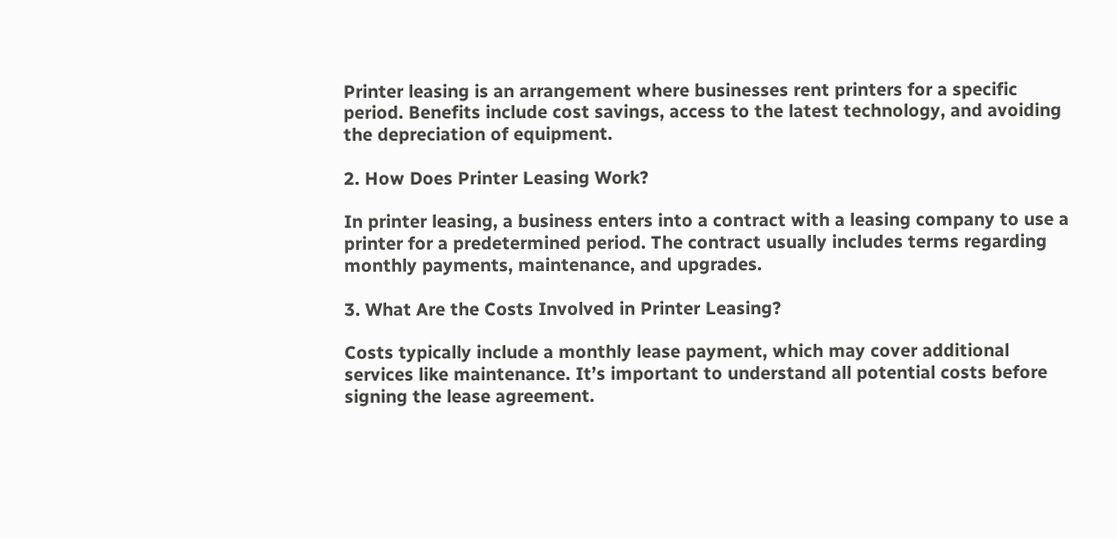Printer leasing is an arrangement where businesses rent printers for a specific period. Benefits include cost savings, access to the latest technology, and avoiding the depreciation of equipment.

2. How Does Printer Leasing Work?

In printer leasing, a business enters into a contract with a leasing company to use a printer for a predetermined period. The contract usually includes terms regarding monthly payments, maintenance, and upgrades.

3. What Are the Costs Involved in Printer Leasing?

Costs typically include a monthly lease payment, which may cover additional services like maintenance. It’s important to understand all potential costs before signing the lease agreement.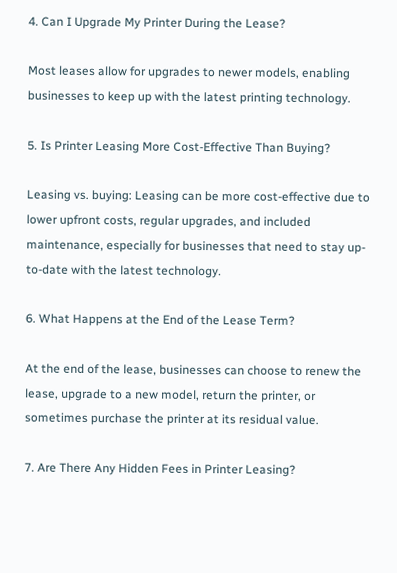4. Can I Upgrade My Printer During the Lease?

Most leases allow for upgrades to newer models, enabling businesses to keep up with the latest printing technology.

5. Is Printer Leasing More Cost-Effective Than Buying?

Leasing vs. buying: Leasing can be more cost-effective due to lower upfront costs, regular upgrades, and included maintenance, especially for businesses that need to stay up-to-date with the latest technology.

6. What Happens at the End of the Lease Term?

At the end of the lease, businesses can choose to renew the lease, upgrade to a new model, return the printer, or sometimes purchase the printer at its residual value.

7. Are There Any Hidden Fees in Printer Leasing?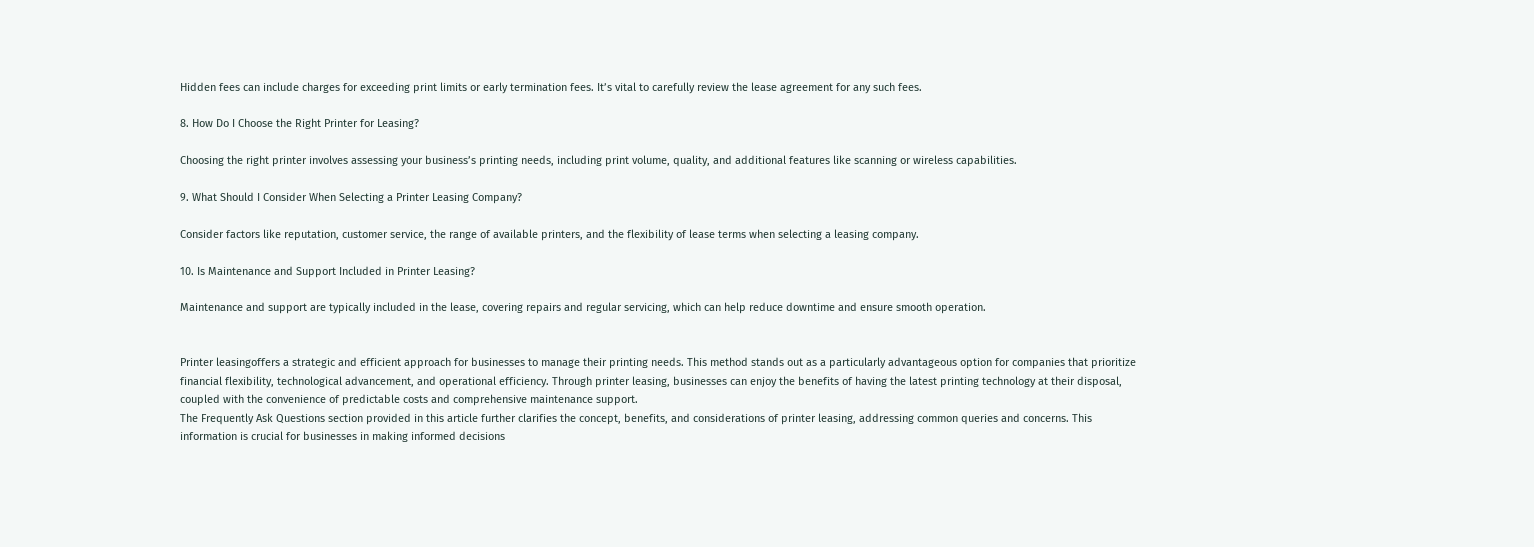Hidden fees can include charges for exceeding print limits or early termination fees. It’s vital to carefully review the lease agreement for any such fees.

8. How Do I Choose the Right Printer for Leasing?

Choosing the right printer involves assessing your business’s printing needs, including print volume, quality, and additional features like scanning or wireless capabilities.

9. What Should I Consider When Selecting a Printer Leasing Company?

Consider factors like reputation, customer service, the range of available printers, and the flexibility of lease terms when selecting a leasing company.

10. Is Maintenance and Support Included in Printer Leasing?

Maintenance and support are typically included in the lease, covering repairs and regular servicing, which can help reduce downtime and ensure smooth operation.


Printer leasingoffers a strategic and efficient approach for businesses to manage their printing needs. This method stands out as a particularly advantageous option for companies that prioritize financial flexibility, technological advancement, and operational efficiency. Through printer leasing, businesses can enjoy the benefits of having the latest printing technology at their disposal, coupled with the convenience of predictable costs and comprehensive maintenance support.
The Frequently Ask Questions section provided in this article further clarifies the concept, benefits, and considerations of printer leasing, addressing common queries and concerns. This information is crucial for businesses in making informed decisions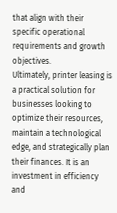that align with their specific operational requirements and growth objectives.
Ultimately, printer leasing is a practical solution for businesses looking to optimize their resources, maintain a technological edge, and strategically plan their finances. It is an investment in efficiency and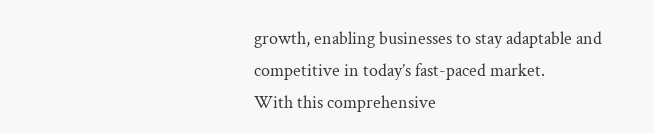growth, enabling businesses to stay adaptable and competitive in today’s fast-paced market.
With this comprehensive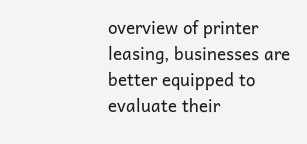overview of printer leasing, businesses are better equipped to evaluate their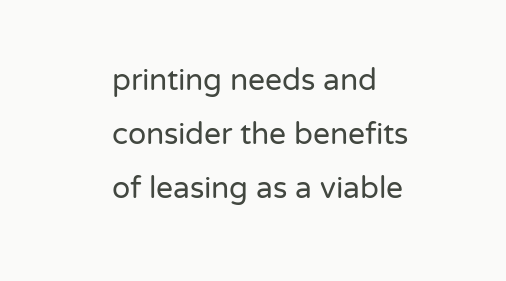printing needs and consider the benefits of leasing as a viable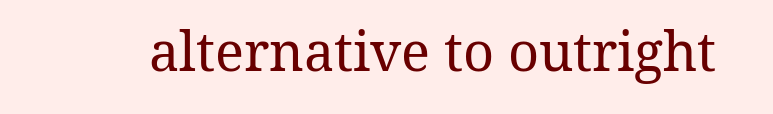alternative to outright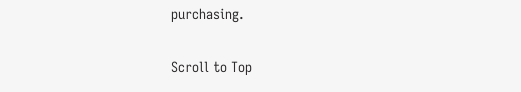purchasing.

Scroll to Top